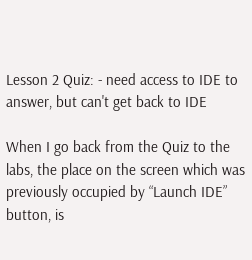Lesson 2 Quiz: - need access to IDE to answer, but can't get back to IDE

When I go back from the Quiz to the labs, the place on the screen which was previously occupied by “Launch IDE” button, is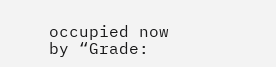occupied now by “Grade: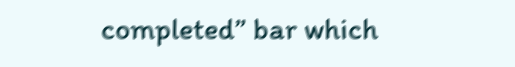completed” bar which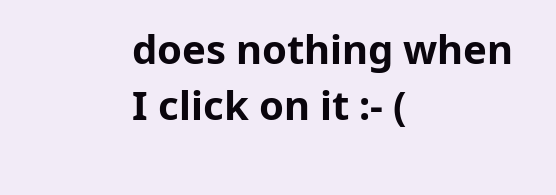does nothing when I click on it :- (